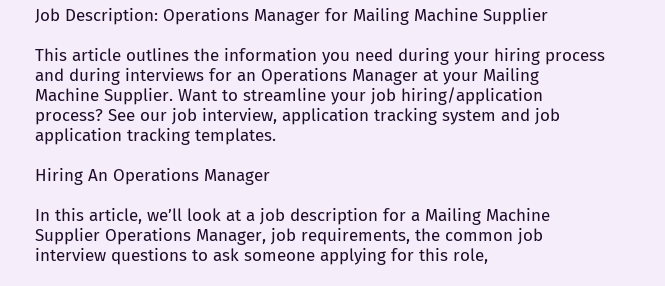Job Description: Operations Manager for Mailing Machine Supplier

This article outlines the information you need during your hiring process and during interviews for an Operations Manager at your Mailing Machine Supplier. Want to streamline your job hiring/application process? See our job interview, application tracking system and job application tracking templates.

Hiring An Operations Manager

In this article, we’ll look at a job description for a Mailing Machine Supplier Operations Manager, job requirements, the common job interview questions to ask someone applying for this role,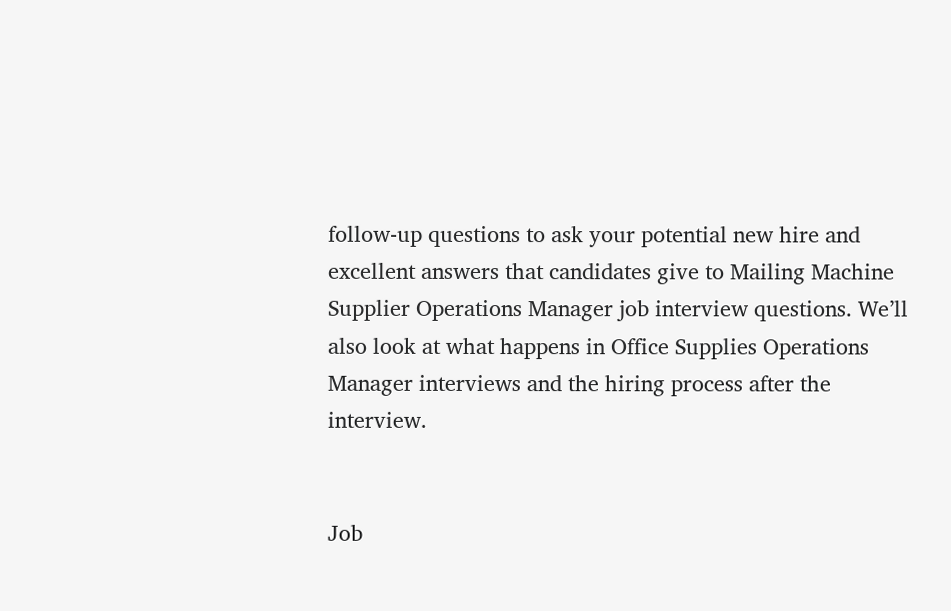follow-up questions to ask your potential new hire and excellent answers that candidates give to Mailing Machine Supplier Operations Manager job interview questions. We’ll also look at what happens in Office Supplies Operations Manager interviews and the hiring process after the interview.


Job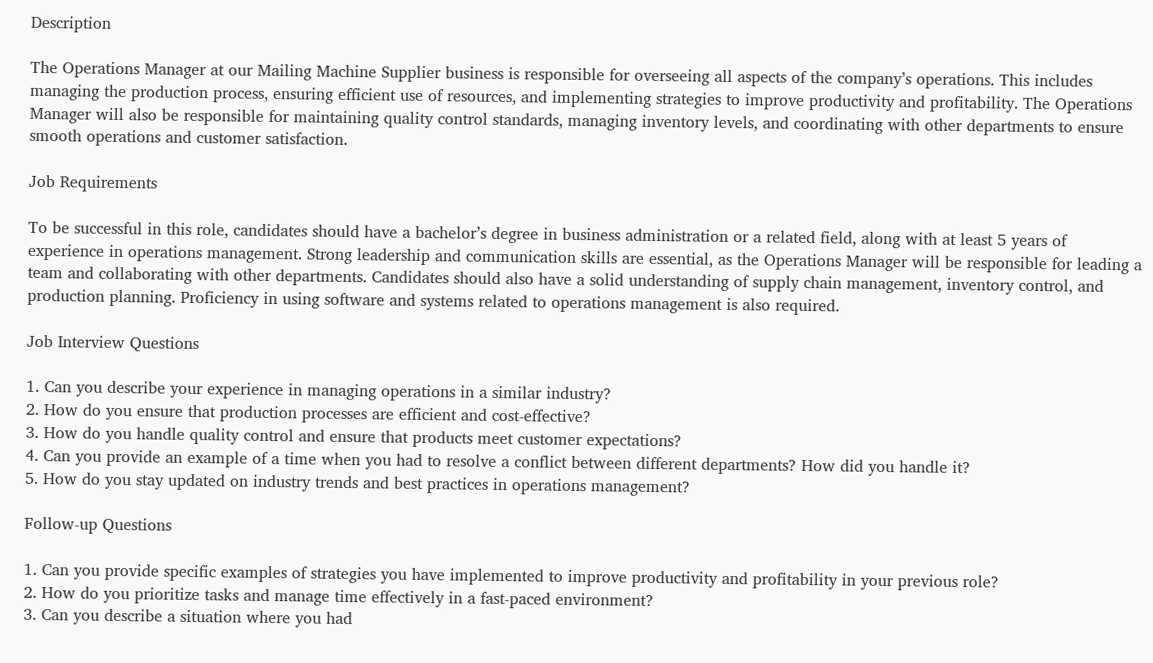Description

The Operations Manager at our Mailing Machine Supplier business is responsible for overseeing all aspects of the company’s operations. This includes managing the production process, ensuring efficient use of resources, and implementing strategies to improve productivity and profitability. The Operations Manager will also be responsible for maintaining quality control standards, managing inventory levels, and coordinating with other departments to ensure smooth operations and customer satisfaction.

Job Requirements

To be successful in this role, candidates should have a bachelor’s degree in business administration or a related field, along with at least 5 years of experience in operations management. Strong leadership and communication skills are essential, as the Operations Manager will be responsible for leading a team and collaborating with other departments. Candidates should also have a solid understanding of supply chain management, inventory control, and production planning. Proficiency in using software and systems related to operations management is also required.

Job Interview Questions

1. Can you describe your experience in managing operations in a similar industry?
2. How do you ensure that production processes are efficient and cost-effective?
3. How do you handle quality control and ensure that products meet customer expectations?
4. Can you provide an example of a time when you had to resolve a conflict between different departments? How did you handle it?
5. How do you stay updated on industry trends and best practices in operations management?

Follow-up Questions

1. Can you provide specific examples of strategies you have implemented to improve productivity and profitability in your previous role?
2. How do you prioritize tasks and manage time effectively in a fast-paced environment?
3. Can you describe a situation where you had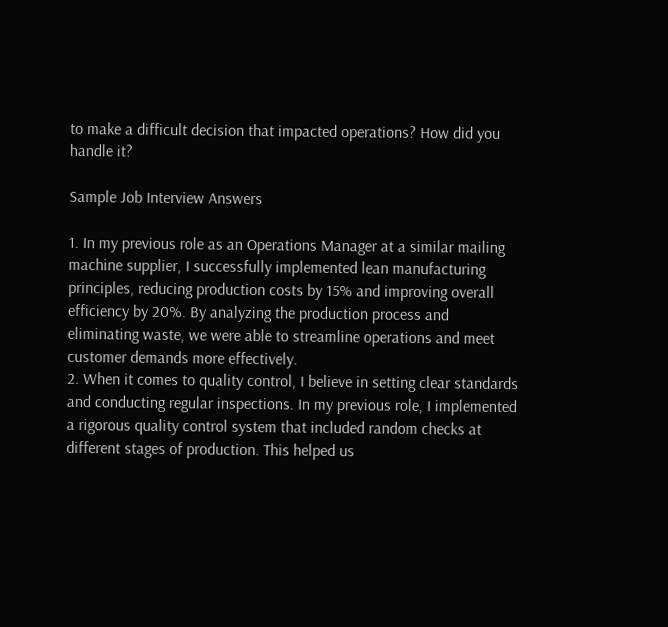to make a difficult decision that impacted operations? How did you handle it?

Sample Job Interview Answers

1. In my previous role as an Operations Manager at a similar mailing machine supplier, I successfully implemented lean manufacturing principles, reducing production costs by 15% and improving overall efficiency by 20%. By analyzing the production process and eliminating waste, we were able to streamline operations and meet customer demands more effectively.
2. When it comes to quality control, I believe in setting clear standards and conducting regular inspections. In my previous role, I implemented a rigorous quality control system that included random checks at different stages of production. This helped us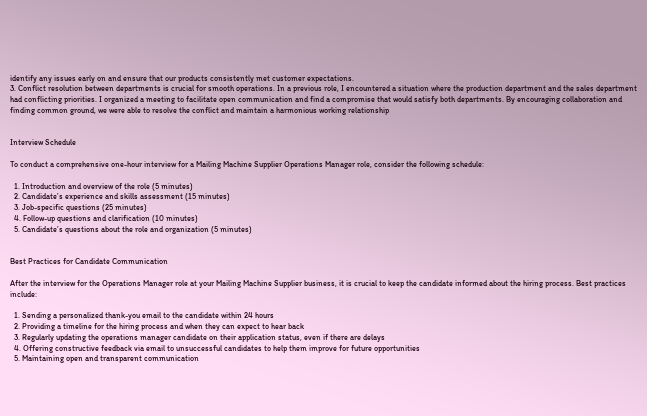identify any issues early on and ensure that our products consistently met customer expectations.
3. Conflict resolution between departments is crucial for smooth operations. In a previous role, I encountered a situation where the production department and the sales department had conflicting priorities. I organized a meeting to facilitate open communication and find a compromise that would satisfy both departments. By encouraging collaboration and finding common ground, we were able to resolve the conflict and maintain a harmonious working relationship


Interview Schedule

To conduct a comprehensive one-hour interview for a Mailing Machine Supplier Operations Manager role, consider the following schedule:

  1. Introduction and overview of the role (5 minutes)
  2. Candidate’s experience and skills assessment (15 minutes)
  3. Job-specific questions (25 minutes)
  4. Follow-up questions and clarification (10 minutes)
  5. Candidate’s questions about the role and organization (5 minutes)


Best Practices for Candidate Communication

After the interview for the Operations Manager role at your Mailing Machine Supplier business, it is crucial to keep the candidate informed about the hiring process. Best practices include:

  1. Sending a personalized thank-you email to the candidate within 24 hours
  2. Providing a timeline for the hiring process and when they can expect to hear back
  3. Regularly updating the operations manager candidate on their application status, even if there are delays
  4. Offering constructive feedback via email to unsuccessful candidates to help them improve for future opportunities
  5. Maintaining open and transparent communication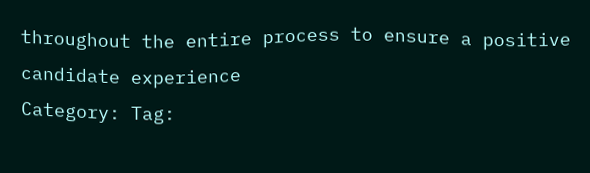throughout the entire process to ensure a positive candidate experience
Category: Tag: